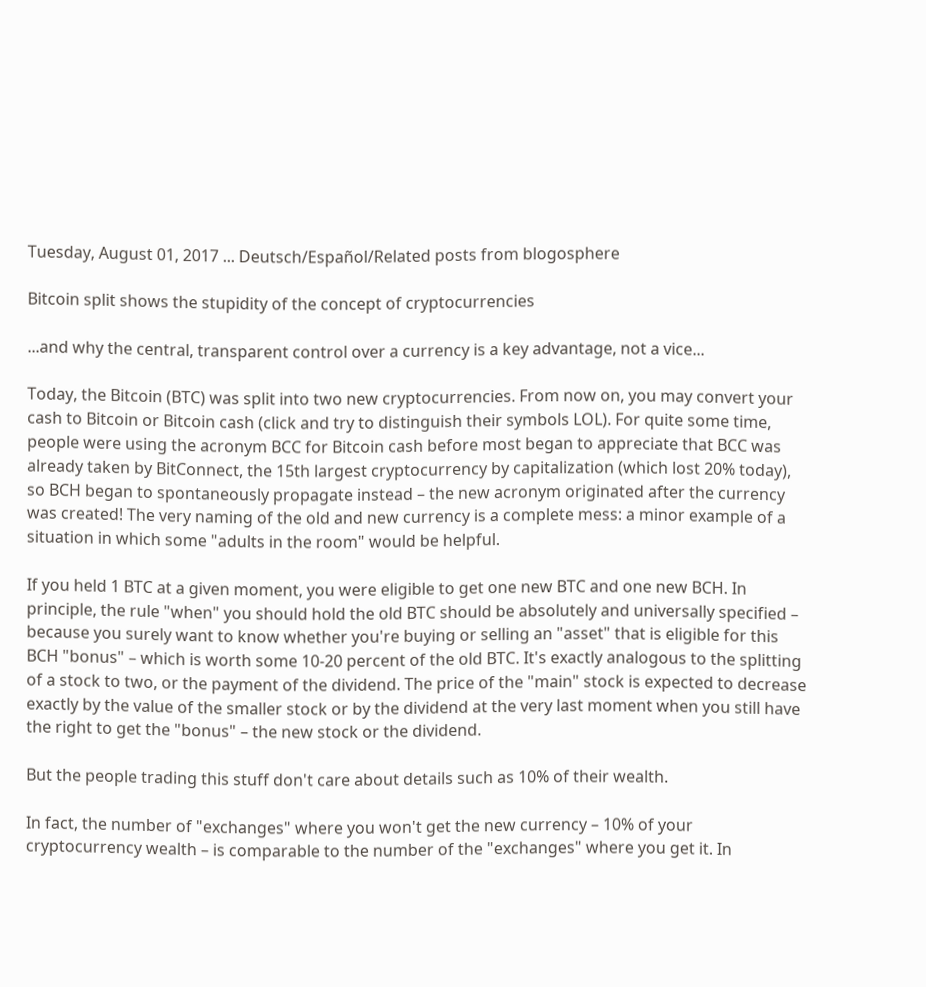Tuesday, August 01, 2017 ... Deutsch/Español/Related posts from blogosphere

Bitcoin split shows the stupidity of the concept of cryptocurrencies

...and why the central, transparent control over a currency is a key advantage, not a vice...

Today, the Bitcoin (BTC) was split into two new cryptocurrencies. From now on, you may convert your cash to Bitcoin or Bitcoin cash (click and try to distinguish their symbols LOL). For quite some time, people were using the acronym BCC for Bitcoin cash before most began to appreciate that BCC was already taken by BitConnect, the 15th largest cryptocurrency by capitalization (which lost 20% today), so BCH began to spontaneously propagate instead – the new acronym originated after the currency was created! The very naming of the old and new currency is a complete mess: a minor example of a situation in which some "adults in the room" would be helpful.

If you held 1 BTC at a given moment, you were eligible to get one new BTC and one new BCH. In principle, the rule "when" you should hold the old BTC should be absolutely and universally specified – because you surely want to know whether you're buying or selling an "asset" that is eligible for this BCH "bonus" – which is worth some 10-20 percent of the old BTC. It's exactly analogous to the splitting of a stock to two, or the payment of the dividend. The price of the "main" stock is expected to decrease exactly by the value of the smaller stock or by the dividend at the very last moment when you still have the right to get the "bonus" – the new stock or the dividend.

But the people trading this stuff don't care about details such as 10% of their wealth.

In fact, the number of "exchanges" where you won't get the new currency – 10% of your cryptocurrency wealth – is comparable to the number of the "exchanges" where you get it. In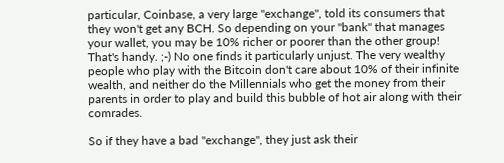particular, Coinbase, a very large "exchange", told its consumers that they won't get any BCH. So depending on your "bank" that manages your wallet, you may be 10% richer or poorer than the other group! That's handy. ;-) No one finds it particularly unjust. The very wealthy people who play with the Bitcoin don't care about 10% of their infinite wealth, and neither do the Millennials who get the money from their parents in order to play and build this bubble of hot air along with their comrades.

So if they have a bad "exchange", they just ask their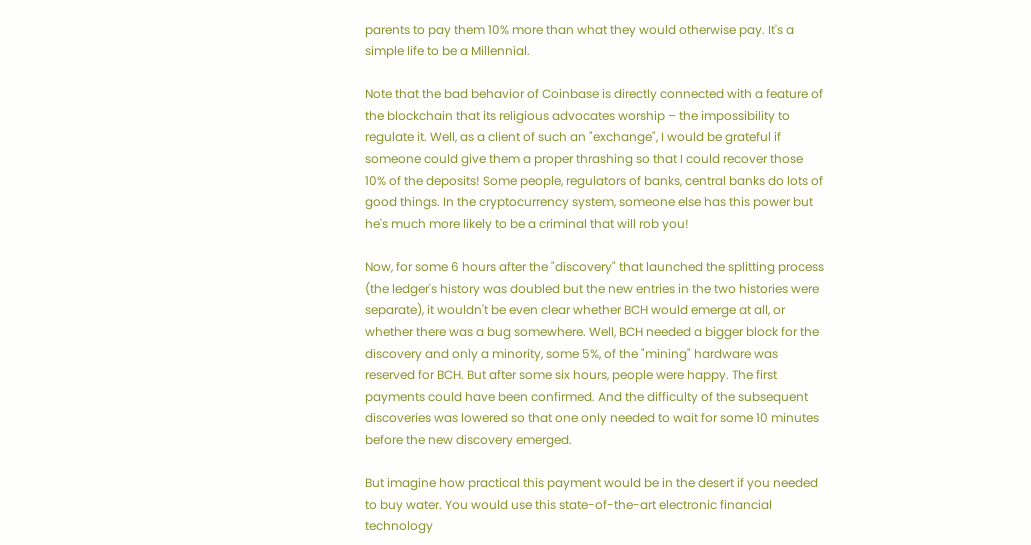parents to pay them 10% more than what they would otherwise pay. It's a simple life to be a Millennial.

Note that the bad behavior of Coinbase is directly connected with a feature of the blockchain that its religious advocates worship – the impossibility to regulate it. Well, as a client of such an "exchange", I would be grateful if someone could give them a proper thrashing so that I could recover those 10% of the deposits! Some people, regulators of banks, central banks do lots of good things. In the cryptocurrency system, someone else has this power but he's much more likely to be a criminal that will rob you!

Now, for some 6 hours after the "discovery" that launched the splitting process (the ledger's history was doubled but the new entries in the two histories were separate), it wouldn't be even clear whether BCH would emerge at all, or whether there was a bug somewhere. Well, BCH needed a bigger block for the discovery and only a minority, some 5%, of the "mining" hardware was reserved for BCH. But after some six hours, people were happy. The first payments could have been confirmed. And the difficulty of the subsequent discoveries was lowered so that one only needed to wait for some 10 minutes before the new discovery emerged.

But imagine how practical this payment would be in the desert if you needed to buy water. You would use this state-of-the-art electronic financial technology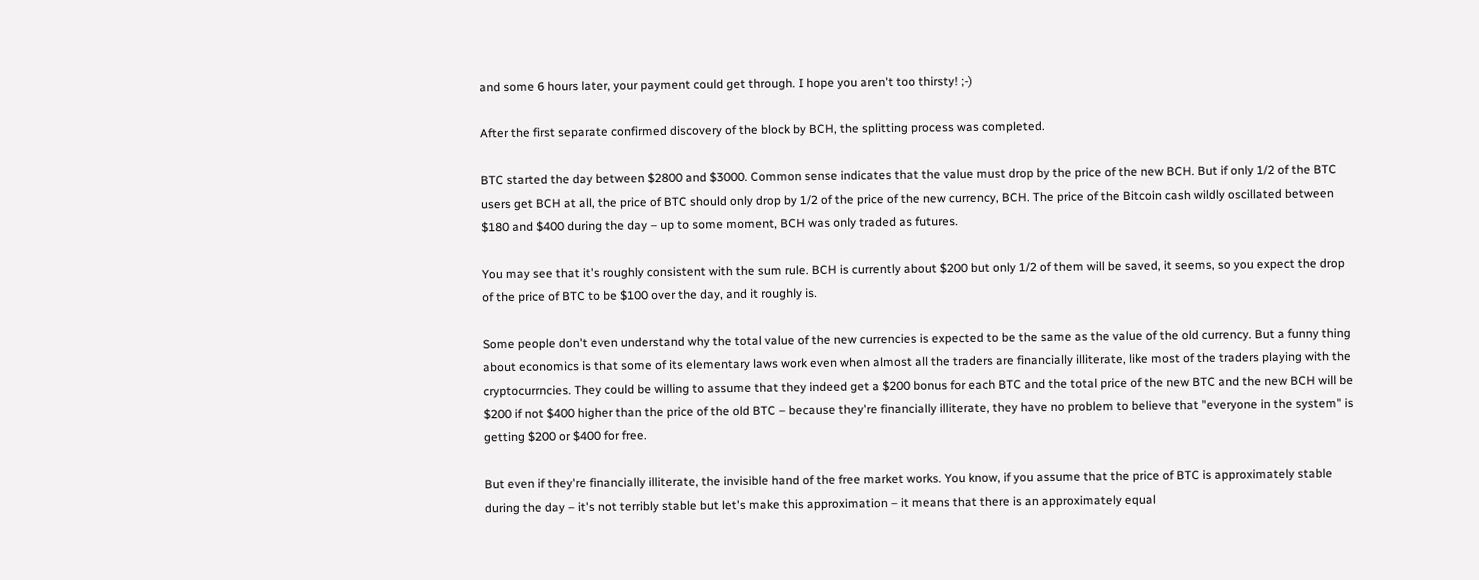and some 6 hours later, your payment could get through. I hope you aren't too thirsty! ;-)

After the first separate confirmed discovery of the block by BCH, the splitting process was completed.

BTC started the day between $2800 and $3000. Common sense indicates that the value must drop by the price of the new BCH. But if only 1/2 of the BTC users get BCH at all, the price of BTC should only drop by 1/2 of the price of the new currency, BCH. The price of the Bitcoin cash wildly oscillated between $180 and $400 during the day – up to some moment, BCH was only traded as futures.

You may see that it's roughly consistent with the sum rule. BCH is currently about $200 but only 1/2 of them will be saved, it seems, so you expect the drop of the price of BTC to be $100 over the day, and it roughly is.

Some people don't even understand why the total value of the new currencies is expected to be the same as the value of the old currency. But a funny thing about economics is that some of its elementary laws work even when almost all the traders are financially illiterate, like most of the traders playing with the cryptocurrncies. They could be willing to assume that they indeed get a $200 bonus for each BTC and the total price of the new BTC and the new BCH will be $200 if not $400 higher than the price of the old BTC – because they're financially illiterate, they have no problem to believe that "everyone in the system" is getting $200 or $400 for free.

But even if they're financially illiterate, the invisible hand of the free market works. You know, if you assume that the price of BTC is approximately stable during the day – it's not terribly stable but let's make this approximation – it means that there is an approximately equal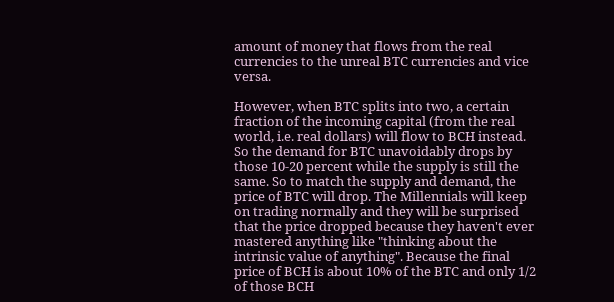amount of money that flows from the real currencies to the unreal BTC currencies and vice versa.

However, when BTC splits into two, a certain fraction of the incoming capital (from the real world, i.e. real dollars) will flow to BCH instead. So the demand for BTC unavoidably drops by those 10-20 percent while the supply is still the same. So to match the supply and demand, the price of BTC will drop. The Millennials will keep on trading normally and they will be surprised that the price dropped because they haven't ever mastered anything like "thinking about the intrinsic value of anything". Because the final price of BCH is about 10% of the BTC and only 1/2 of those BCH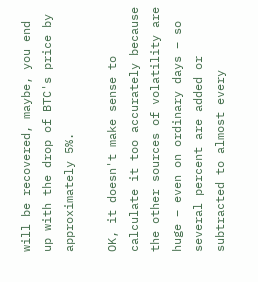will be recovered, maybe, you end up with the drop of BTC's price by approximately 5%.

OK, it doesn't make sense to calculate it too accurately because the other sources of volatility are huge – even on ordinary days – so several percent are added or subtracted to almost every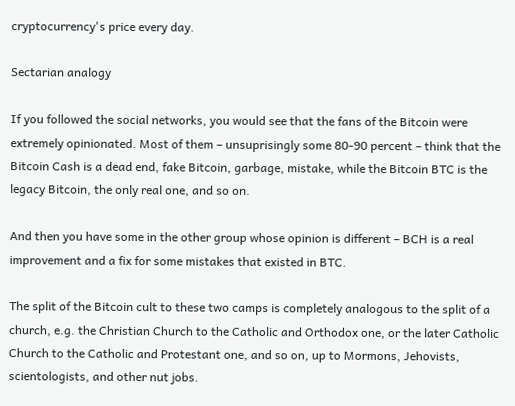cryptocurrency's price every day.

Sectarian analogy

If you followed the social networks, you would see that the fans of the Bitcoin were extremely opinionated. Most of them – unsuprisingly some 80-90 percent – think that the Bitcoin Cash is a dead end, fake Bitcoin, garbage, mistake, while the Bitcoin BTC is the legacy Bitcoin, the only real one, and so on.

And then you have some in the other group whose opinion is different – BCH is a real improvement and a fix for some mistakes that existed in BTC.

The split of the Bitcoin cult to these two camps is completely analogous to the split of a church, e.g. the Christian Church to the Catholic and Orthodox one, or the later Catholic Church to the Catholic and Protestant one, and so on, up to Mormons, Jehovists, scientologists, and other nut jobs.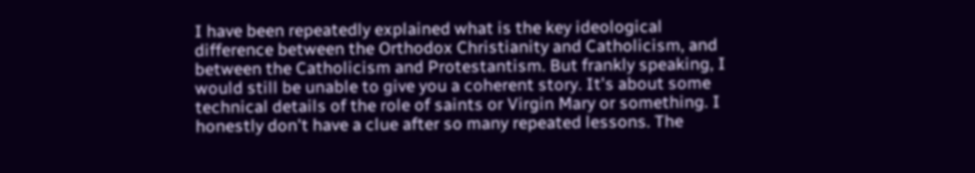I have been repeatedly explained what is the key ideological difference between the Orthodox Christianity and Catholicism, and between the Catholicism and Protestantism. But frankly speaking, I would still be unable to give you a coherent story. It's about some technical details of the role of saints or Virgin Mary or something. I honestly don't have a clue after so many repeated lessons. The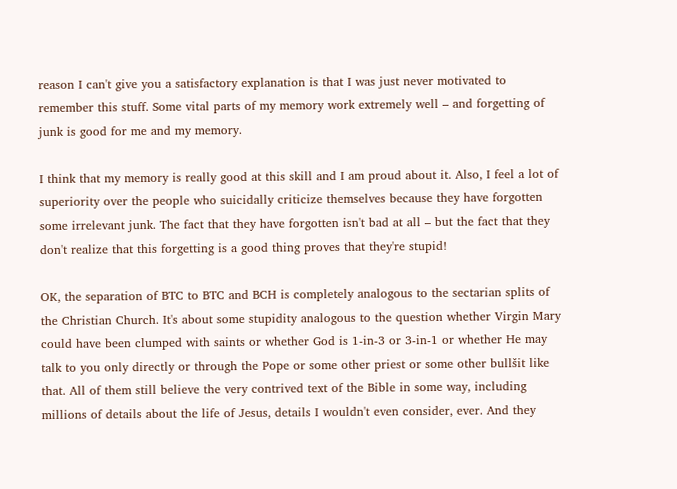reason I can't give you a satisfactory explanation is that I was just never motivated to remember this stuff. Some vital parts of my memory work extremely well – and forgetting of junk is good for me and my memory.

I think that my memory is really good at this skill and I am proud about it. Also, I feel a lot of superiority over the people who suicidally criticize themselves because they have forgotten some irrelevant junk. The fact that they have forgotten isn't bad at all – but the fact that they don't realize that this forgetting is a good thing proves that they're stupid!

OK, the separation of BTC to BTC and BCH is completely analogous to the sectarian splits of the Christian Church. It's about some stupidity analogous to the question whether Virgin Mary could have been clumped with saints or whether God is 1-in-3 or 3-in-1 or whether He may talk to you only directly or through the Pope or some other priest or some other bullšit like that. All of them still believe the very contrived text of the Bible in some way, including millions of details about the life of Jesus, details I wouldn't even consider, ever. And they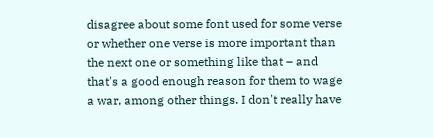disagree about some font used for some verse or whether one verse is more important than the next one or something like that – and that's a good enough reason for them to wage a war, among other things. I don't really have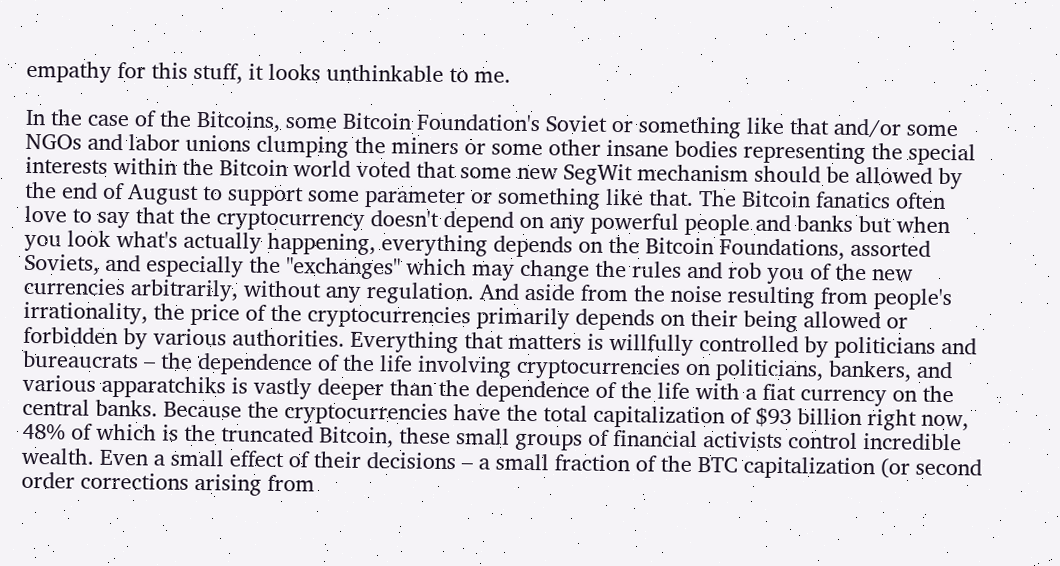empathy for this stuff, it looks unthinkable to me.

In the case of the Bitcoins, some Bitcoin Foundation's Soviet or something like that and/or some NGOs and labor unions clumping the miners or some other insane bodies representing the special interests within the Bitcoin world voted that some new SegWit mechanism should be allowed by the end of August to support some parameter or something like that. The Bitcoin fanatics often love to say that the cryptocurrency doesn't depend on any powerful people and banks but when you look what's actually happening, everything depends on the Bitcoin Foundations, assorted Soviets, and especially the "exchanges" which may change the rules and rob you of the new currencies arbitrarily, without any regulation. And aside from the noise resulting from people's irrationality, the price of the cryptocurrencies primarily depends on their being allowed or forbidden by various authorities. Everything that matters is willfully controlled by politicians and bureaucrats – the dependence of the life involving cryptocurrencies on politicians, bankers, and various apparatchiks is vastly deeper than the dependence of the life with a fiat currency on the central banks. Because the cryptocurrencies have the total capitalization of $93 billion right now, 48% of which is the truncated Bitcoin, these small groups of financial activists control incredible wealth. Even a small effect of their decisions – a small fraction of the BTC capitalization (or second order corrections arising from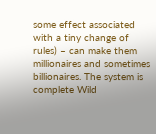some effect associated with a tiny change of rules) – can make them millionaires and sometimes billionaires. The system is complete Wild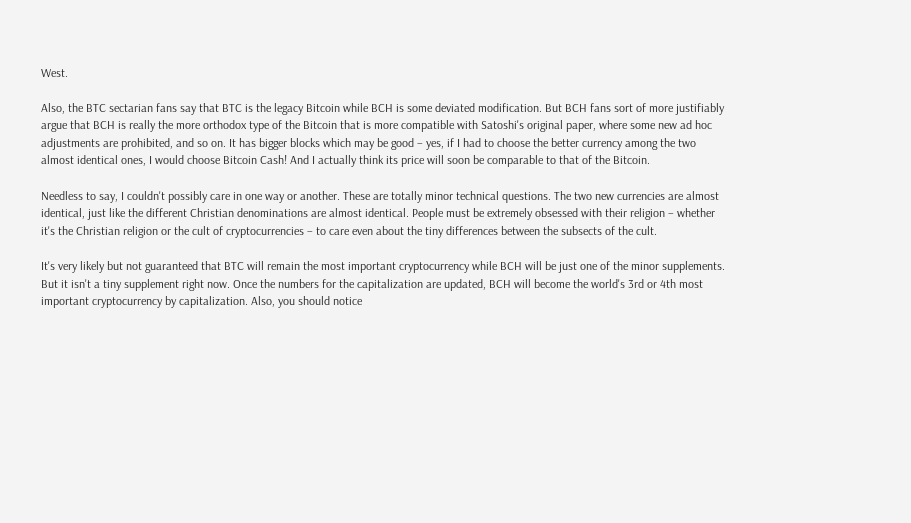West.

Also, the BTC sectarian fans say that BTC is the legacy Bitcoin while BCH is some deviated modification. But BCH fans sort of more justifiably argue that BCH is really the more orthodox type of the Bitcoin that is more compatible with Satoshi's original paper, where some new ad hoc adjustments are prohibited, and so on. It has bigger blocks which may be good – yes, if I had to choose the better currency among the two almost identical ones, I would choose Bitcoin Cash! And I actually think its price will soon be comparable to that of the Bitcoin.

Needless to say, I couldn't possibly care in one way or another. These are totally minor technical questions. The two new currencies are almost identical, just like the different Christian denominations are almost identical. People must be extremely obsessed with their religion – whether it's the Christian religion or the cult of cryptocurrencies – to care even about the tiny differences between the subsects of the cult.

It's very likely but not guaranteed that BTC will remain the most important cryptocurrency while BCH will be just one of the minor supplements. But it isn't a tiny supplement right now. Once the numbers for the capitalization are updated, BCH will become the world's 3rd or 4th most important cryptocurrency by capitalization. Also, you should notice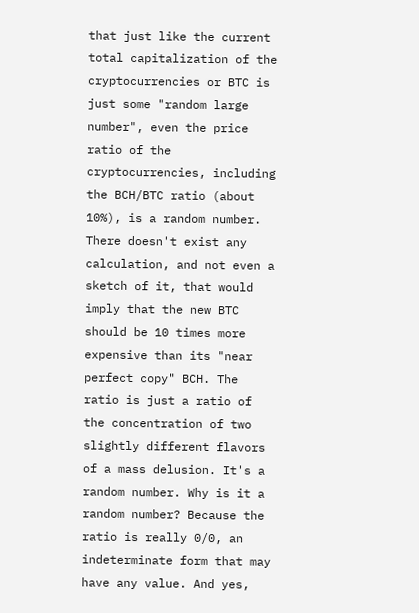that just like the current total capitalization of the cryptocurrencies or BTC is just some "random large number", even the price ratio of the cryptocurrencies, including the BCH/BTC ratio (about 10%), is a random number. There doesn't exist any calculation, and not even a sketch of it, that would imply that the new BTC should be 10 times more expensive than its "near perfect copy" BCH. The ratio is just a ratio of the concentration of two slightly different flavors of a mass delusion. It's a random number. Why is it a random number? Because the ratio is really 0/0, an indeterminate form that may have any value. And yes,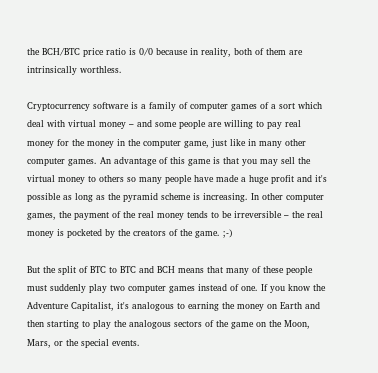the BCH/BTC price ratio is 0/0 because in reality, both of them are intrinsically worthless.

Cryptocurrency software is a family of computer games of a sort which deal with virtual money – and some people are willing to pay real money for the money in the computer game, just like in many other computer games. An advantage of this game is that you may sell the virtual money to others so many people have made a huge profit and it's possible as long as the pyramid scheme is increasing. In other computer games, the payment of the real money tends to be irreversible – the real money is pocketed by the creators of the game. ;-)

But the split of BTC to BTC and BCH means that many of these people must suddenly play two computer games instead of one. If you know the Adventure Capitalist, it's analogous to earning the money on Earth and then starting to play the analogous sectors of the game on the Moon, Mars, or the special events.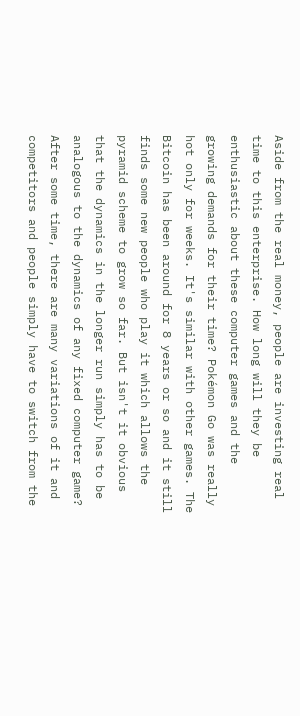Aside from the real money, people are investing real time to this enterprise. How long will they be enthusiastic about these computer games and the growing demands for their time? Pokémon Go was really hot only for weeks. It's similar with other games. The Bitcoin has been around for 8 years or so and it still finds some new people who play it which allows the pyramid scheme to grow so far. But isn't it obvious that the dynamics in the longer run simply has to be analogous to the dynamics of any fixed computer game? After some time, there are many variations of it and competitors and people simply have to switch from the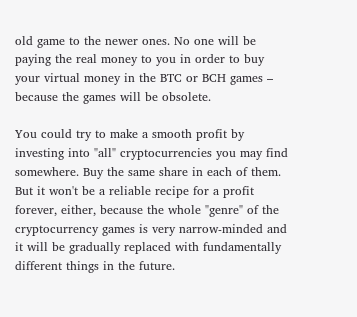old game to the newer ones. No one will be paying the real money to you in order to buy your virtual money in the BTC or BCH games – because the games will be obsolete.

You could try to make a smooth profit by investing into "all" cryptocurrencies you may find somewhere. Buy the same share in each of them. But it won't be a reliable recipe for a profit forever, either, because the whole "genre" of the cryptocurrency games is very narrow-minded and it will be gradually replaced with fundamentally different things in the future.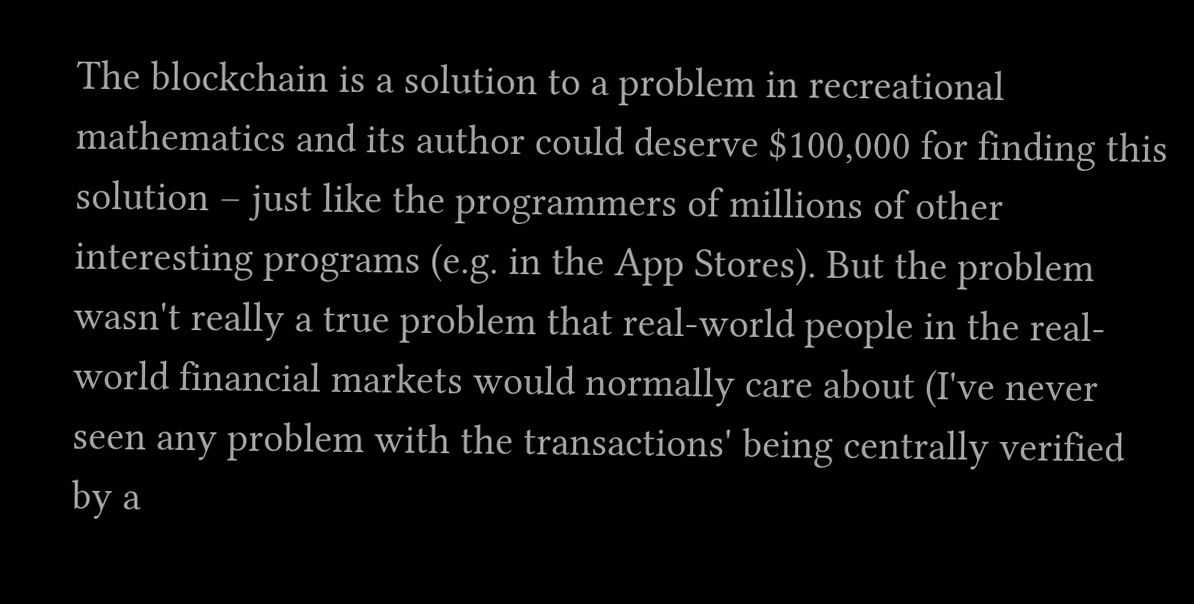The blockchain is a solution to a problem in recreational mathematics and its author could deserve $100,000 for finding this solution – just like the programmers of millions of other interesting programs (e.g. in the App Stores). But the problem wasn't really a true problem that real-world people in the real-world financial markets would normally care about (I've never seen any problem with the transactions' being centrally verified by a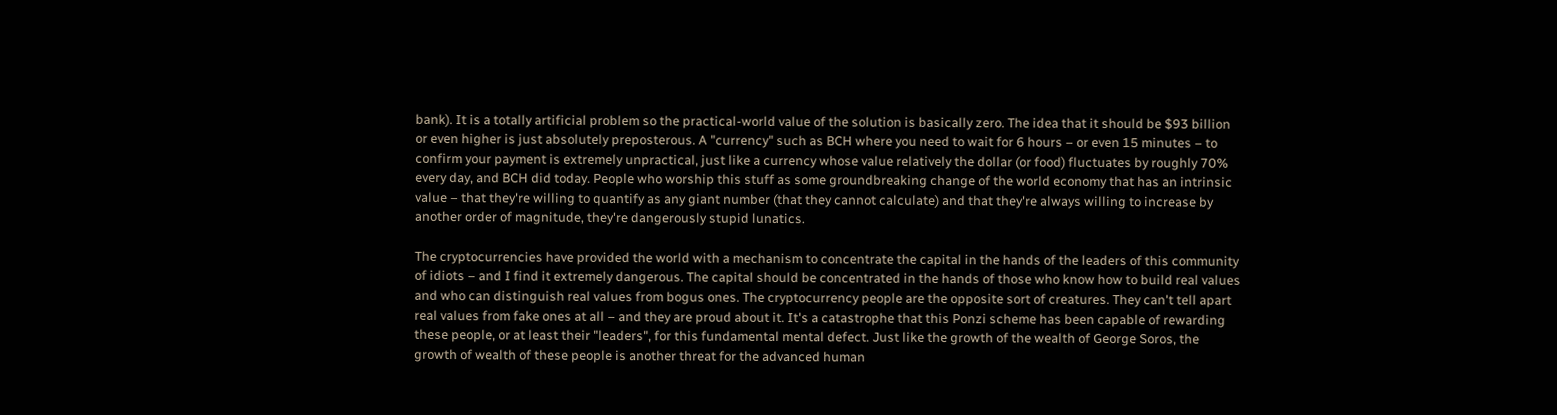bank). It is a totally artificial problem so the practical-world value of the solution is basically zero. The idea that it should be $93 billion or even higher is just absolutely preposterous. A "currency" such as BCH where you need to wait for 6 hours – or even 15 minutes – to confirm your payment is extremely unpractical, just like a currency whose value relatively the dollar (or food) fluctuates by roughly 70% every day, and BCH did today. People who worship this stuff as some groundbreaking change of the world economy that has an intrinsic value – that they're willing to quantify as any giant number (that they cannot calculate) and that they're always willing to increase by another order of magnitude, they're dangerously stupid lunatics.

The cryptocurrencies have provided the world with a mechanism to concentrate the capital in the hands of the leaders of this community of idiots – and I find it extremely dangerous. The capital should be concentrated in the hands of those who know how to build real values and who can distinguish real values from bogus ones. The cryptocurrency people are the opposite sort of creatures. They can't tell apart real values from fake ones at all – and they are proud about it. It's a catastrophe that this Ponzi scheme has been capable of rewarding these people, or at least their "leaders", for this fundamental mental defect. Just like the growth of the wealth of George Soros, the growth of wealth of these people is another threat for the advanced human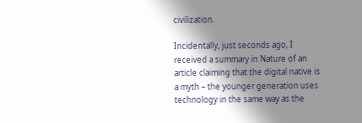civilization.

Incidentally, just seconds ago, I received a summary in Nature of an article claiming that the digital native is a myth – the younger generation uses technology in the same way as the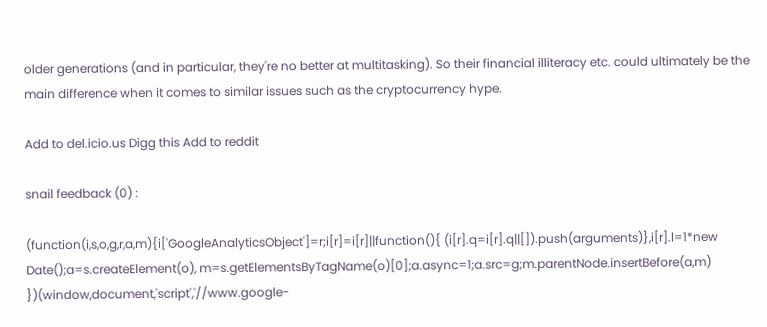older generations (and in particular, they're no better at multitasking). So their financial illiteracy etc. could ultimately be the main difference when it comes to similar issues such as the cryptocurrency hype.

Add to del.icio.us Digg this Add to reddit

snail feedback (0) :

(function(i,s,o,g,r,a,m){i['GoogleAnalyticsObject']=r;i[r]=i[r]||function(){ (i[r].q=i[r].q||[]).push(arguments)},i[r].l=1*new Date();a=s.createElement(o), m=s.getElementsByTagName(o)[0];a.async=1;a.src=g;m.parentNode.insertBefore(a,m) })(window,document,'script','//www.google-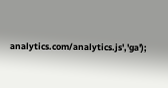analytics.com/analytics.js','ga');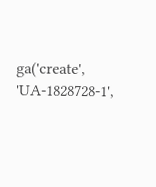ga('create', 'UA-1828728-1',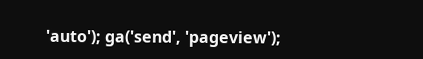'auto'); ga('send', 'pageview');